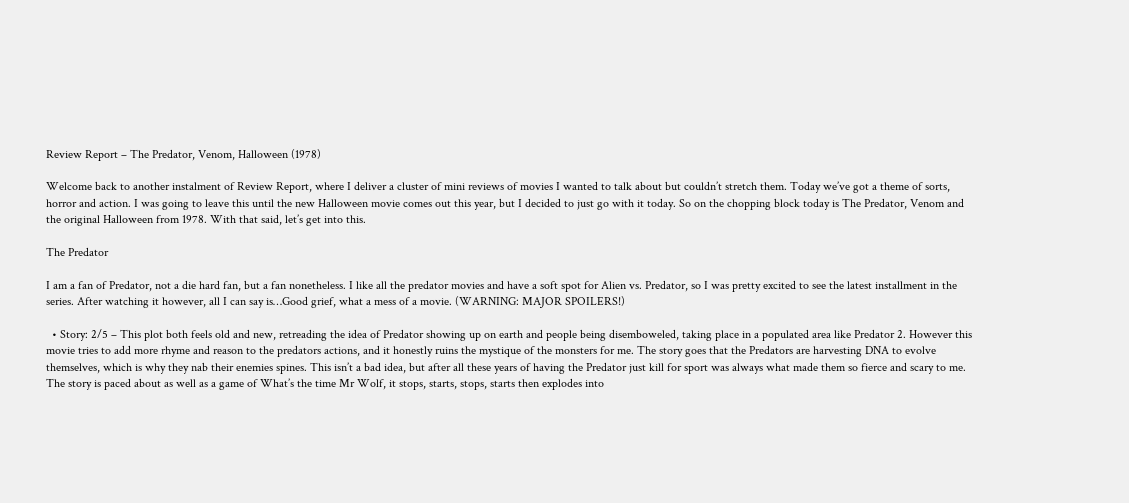Review Report – The Predator, Venom, Halloween (1978)

Welcome back to another instalment of Review Report, where I deliver a cluster of mini reviews of movies I wanted to talk about but couldn’t stretch them. Today we’ve got a theme of sorts, horror and action. I was going to leave this until the new Halloween movie comes out this year, but I decided to just go with it today. So on the chopping block today is The Predator, Venom and the original Halloween from 1978. With that said, let’s get into this.

The Predator

I am a fan of Predator, not a die hard fan, but a fan nonetheless. I like all the predator movies and have a soft spot for Alien vs. Predator, so I was pretty excited to see the latest installment in the series. After watching it however, all I can say is…Good grief, what a mess of a movie. (WARNING: MAJOR SPOILERS!)

  • Story: 2/5 – This plot both feels old and new, retreading the idea of Predator showing up on earth and people being disemboweled, taking place in a populated area like Predator 2. However this movie tries to add more rhyme and reason to the predators actions, and it honestly ruins the mystique of the monsters for me. The story goes that the Predators are harvesting DNA to evolve themselves, which is why they nab their enemies spines. This isn’t a bad idea, but after all these years of having the Predator just kill for sport was always what made them so fierce and scary to me. The story is paced about as well as a game of What’s the time Mr Wolf, it stops, starts, stops, starts then explodes into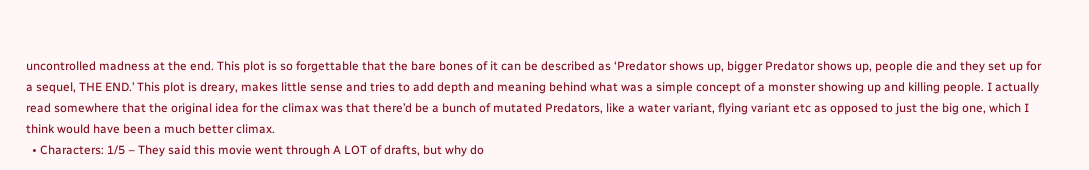uncontrolled madness at the end. This plot is so forgettable that the bare bones of it can be described as ‘Predator shows up, bigger Predator shows up, people die and they set up for a sequel, THE END.’ This plot is dreary, makes little sense and tries to add depth and meaning behind what was a simple concept of a monster showing up and killing people. I actually read somewhere that the original idea for the climax was that there’d be a bunch of mutated Predators, like a water variant, flying variant etc as opposed to just the big one, which I think would have been a much better climax.
  • Characters: 1/5 – They said this movie went through A LOT of drafts, but why do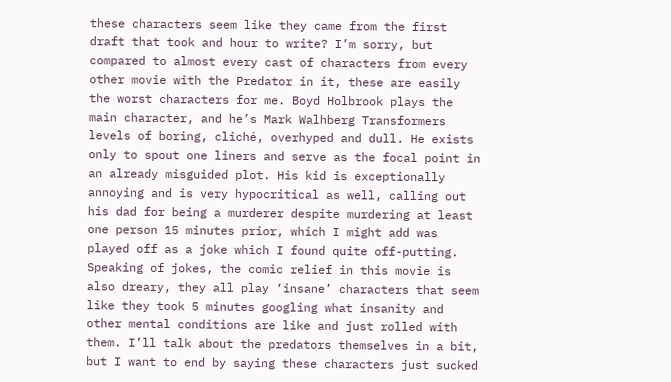these characters seem like they came from the first draft that took and hour to write? I’m sorry, but compared to almost every cast of characters from every other movie with the Predator in it, these are easily the worst characters for me. Boyd Holbrook plays the main character, and he’s Mark Walhberg Transformers levels of boring, cliché, overhyped and dull. He exists only to spout one liners and serve as the focal point in an already misguided plot. His kid is exceptionally annoying and is very hypocritical as well, calling out his dad for being a murderer despite murdering at least one person 15 minutes prior, which I might add was played off as a joke which I found quite off-putting. Speaking of jokes, the comic relief in this movie is also dreary, they all play ‘insane’ characters that seem like they took 5 minutes googling what insanity and other mental conditions are like and just rolled with them. I’ll talk about the predators themselves in a bit, but I want to end by saying these characters just sucked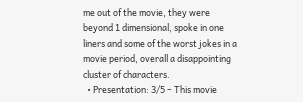me out of the movie, they were beyond 1 dimensional, spoke in one liners and some of the worst jokes in a movie period, overall a disappointing cluster of characters.
  • Presentation: 3/5 – This movie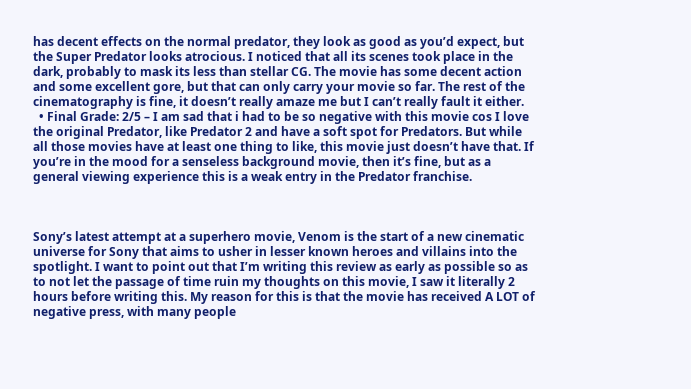has decent effects on the normal predator, they look as good as you’d expect, but the Super Predator looks atrocious. I noticed that all its scenes took place in the dark, probably to mask its less than stellar CG. The movie has some decent action and some excellent gore, but that can only carry your movie so far. The rest of the cinematography is fine, it doesn’t really amaze me but I can’t really fault it either.
  • Final Grade: 2/5 – I am sad that i had to be so negative with this movie cos I love the original Predator, like Predator 2 and have a soft spot for Predators. But while all those movies have at least one thing to like, this movie just doesn’t have that. If you’re in the mood for a senseless background movie, then it’s fine, but as a general viewing experience this is a weak entry in the Predator franchise.



Sony’s latest attempt at a superhero movie, Venom is the start of a new cinematic universe for Sony that aims to usher in lesser known heroes and villains into the spotlight. I want to point out that I’m writing this review as early as possible so as to not let the passage of time ruin my thoughts on this movie, I saw it literally 2 hours before writing this. My reason for this is that the movie has received A LOT of negative press, with many people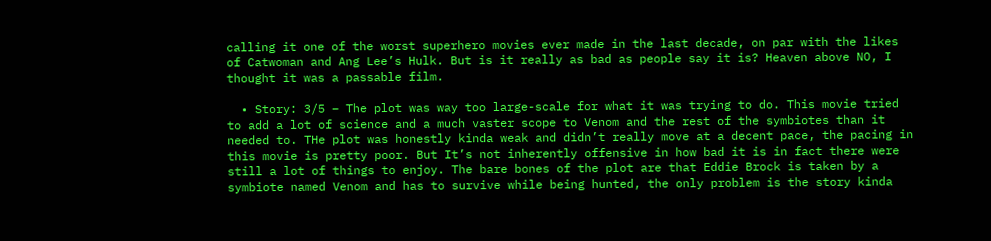calling it one of the worst superhero movies ever made in the last decade, on par with the likes of Catwoman and Ang Lee’s Hulk. But is it really as bad as people say it is? Heaven above NO, I thought it was a passable film.

  • Story: 3/5 – The plot was way too large-scale for what it was trying to do. This movie tried to add a lot of science and a much vaster scope to Venom and the rest of the symbiotes than it needed to. THe plot was honestly kinda weak and didn’t really move at a decent pace, the pacing in this movie is pretty poor. But It’s not inherently offensive in how bad it is in fact there were still a lot of things to enjoy. The bare bones of the plot are that Eddie Brock is taken by a symbiote named Venom and has to survive while being hunted, the only problem is the story kinda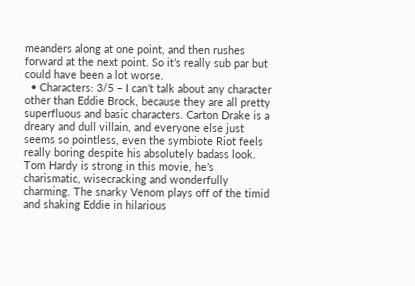meanders along at one point, and then rushes forward at the next point. So it’s really sub par but could have been a lot worse.
  • Characters: 3/5 – I can’t talk about any character other than Eddie Brock, because they are all pretty superfluous and basic characters. Carton Drake is a dreary and dull villain, and everyone else just seems so pointless, even the symbiote Riot feels really boring despite his absolutely badass look. Tom Hardy is strong in this movie, he’s charismatic, wisecracking and wonderfully charming. The snarky Venom plays off of the timid and shaking Eddie in hilarious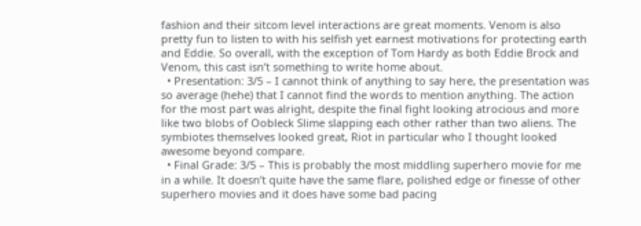fashion and their sitcom level interactions are great moments. Venom is also pretty fun to listen to with his selfish yet earnest motivations for protecting earth and Eddie. So overall, with the exception of Tom Hardy as both Eddie Brock and Venom, this cast isn’t something to write home about.
  • Presentation: 3/5 – I cannot think of anything to say here, the presentation was so average (hehe) that I cannot find the words to mention anything. The action for the most part was alright, despite the final fight looking atrocious and more like two blobs of Oobleck Slime slapping each other rather than two aliens. The symbiotes themselves looked great, Riot in particular who I thought looked awesome beyond compare.
  • Final Grade: 3/5 – This is probably the most middling superhero movie for me in a while. It doesn’t quite have the same flare, polished edge or finesse of other superhero movies and it does have some bad pacing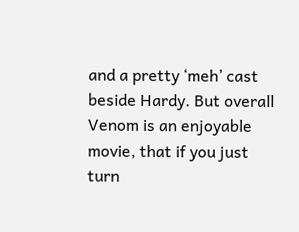and a pretty ‘meh’ cast beside Hardy. But overall Venom is an enjoyable movie, that if you just turn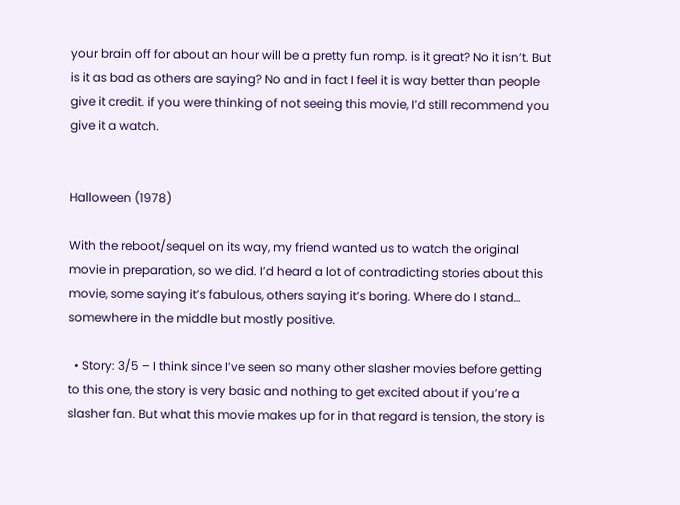your brain off for about an hour will be a pretty fun romp. is it great? No it isn’t. But is it as bad as others are saying? No and in fact I feel it is way better than people give it credit. if you were thinking of not seeing this movie, I’d still recommend you give it a watch.


Halloween (1978)

With the reboot/sequel on its way, my friend wanted us to watch the original movie in preparation, so we did. I’d heard a lot of contradicting stories about this movie, some saying it’s fabulous, others saying it’s boring. Where do I stand… somewhere in the middle but mostly positive.

  • Story: 3/5 – I think since I’ve seen so many other slasher movies before getting to this one, the story is very basic and nothing to get excited about if you’re a slasher fan. But what this movie makes up for in that regard is tension, the story is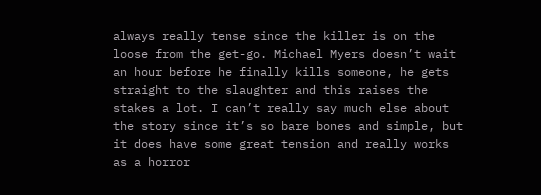always really tense since the killer is on the loose from the get-go. Michael Myers doesn’t wait an hour before he finally kills someone, he gets straight to the slaughter and this raises the stakes a lot. I can’t really say much else about the story since it’s so bare bones and simple, but it does have some great tension and really works as a horror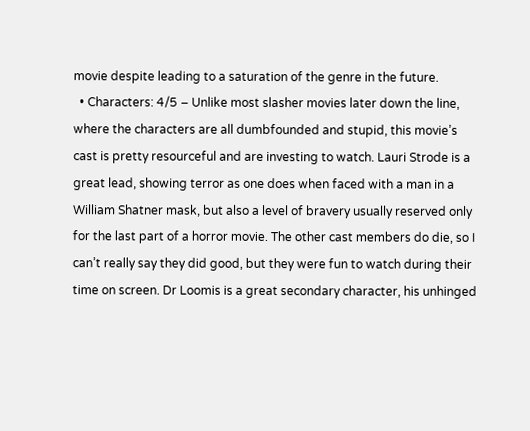movie despite leading to a saturation of the genre in the future.
  • Characters: 4/5 – Unlike most slasher movies later down the line, where the characters are all dumbfounded and stupid, this movie’s cast is pretty resourceful and are investing to watch. Lauri Strode is a great lead, showing terror as one does when faced with a man in a William Shatner mask, but also a level of bravery usually reserved only for the last part of a horror movie. The other cast members do die, so I can’t really say they did good, but they were fun to watch during their time on screen. Dr Loomis is a great secondary character, his unhinged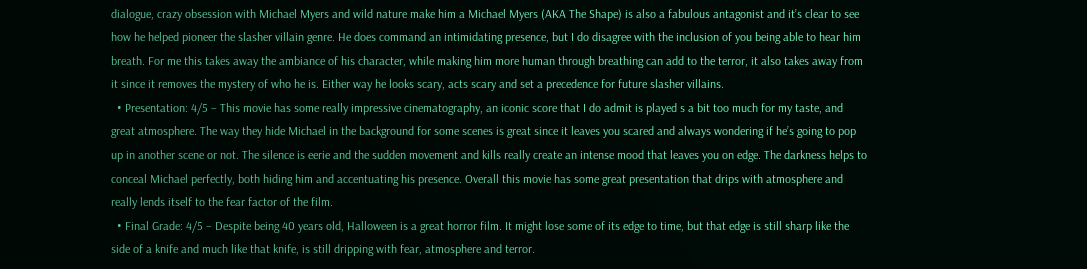dialogue, crazy obsession with Michael Myers and wild nature make him a Michael Myers (AKA The Shape) is also a fabulous antagonist and it’s clear to see how he helped pioneer the slasher villain genre. He does command an intimidating presence, but I do disagree with the inclusion of you being able to hear him breath. For me this takes away the ambiance of his character, while making him more human through breathing can add to the terror, it also takes away from it since it removes the mystery of who he is. Either way he looks scary, acts scary and set a precedence for future slasher villains.
  • Presentation: 4/5 – This movie has some really impressive cinematography, an iconic score that I do admit is played s a bit too much for my taste, and great atmosphere. The way they hide Michael in the background for some scenes is great since it leaves you scared and always wondering if he’s going to pop up in another scene or not. The silence is eerie and the sudden movement and kills really create an intense mood that leaves you on edge. The darkness helps to conceal Michael perfectly, both hiding him and accentuating his presence. Overall this movie has some great presentation that drips with atmosphere and really lends itself to the fear factor of the film.
  • Final Grade: 4/5 – Despite being 40 years old, Halloween is a great horror film. It might lose some of its edge to time, but that edge is still sharp like the side of a knife and much like that knife, is still dripping with fear, atmosphere and terror.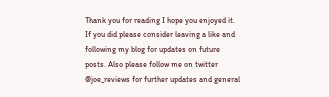Thank you for reading I hope you enjoyed it. If you did please consider leaving a like and following my blog for updates on future posts. Also please follow me on twitter @joe_reviews for further updates and general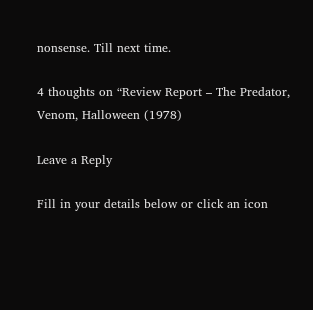nonsense. Till next time.

4 thoughts on “Review Report – The Predator, Venom, Halloween (1978)

Leave a Reply

Fill in your details below or click an icon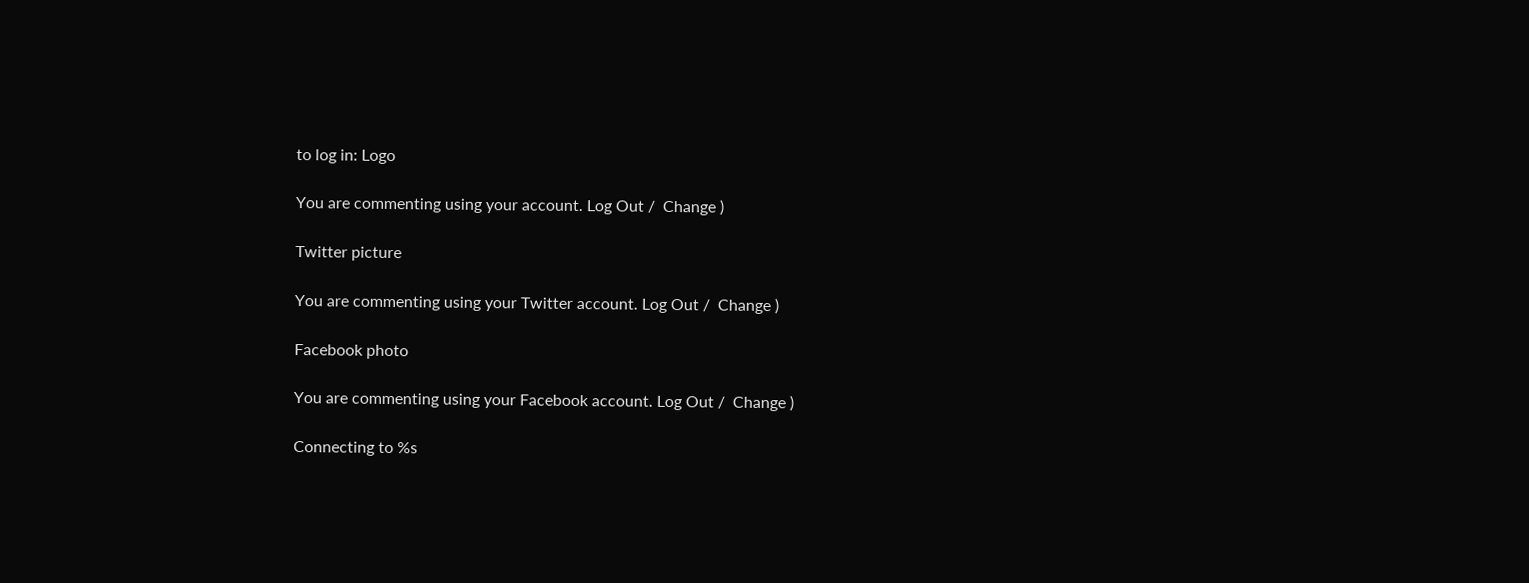to log in: Logo

You are commenting using your account. Log Out /  Change )

Twitter picture

You are commenting using your Twitter account. Log Out /  Change )

Facebook photo

You are commenting using your Facebook account. Log Out /  Change )

Connecting to %s